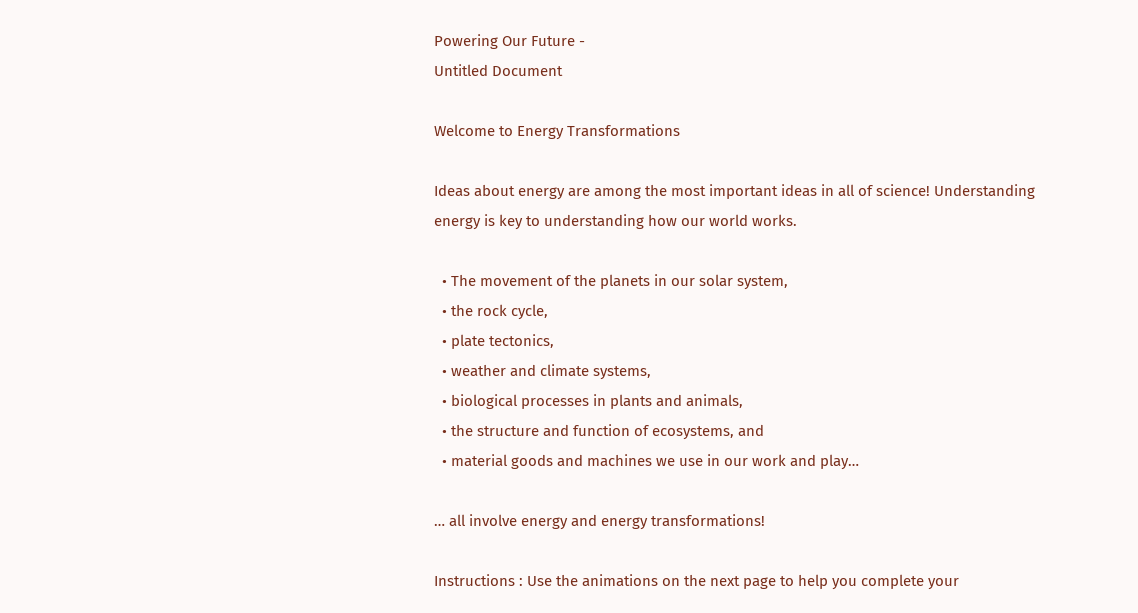Powering Our Future -
Untitled Document

Welcome to Energy Transformations

Ideas about energy are among the most important ideas in all of science! Understanding energy is key to understanding how our world works.

  • The movement of the planets in our solar system,
  • the rock cycle,
  • plate tectonics,
  • weather and climate systems,
  • biological processes in plants and animals,
  • the structure and function of ecosystems, and
  • material goods and machines we use in our work and play…

… all involve energy and energy transformations!

Instructions : Use the animations on the next page to help you complete your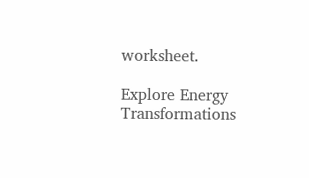worksheet.

Explore Energy Transformations